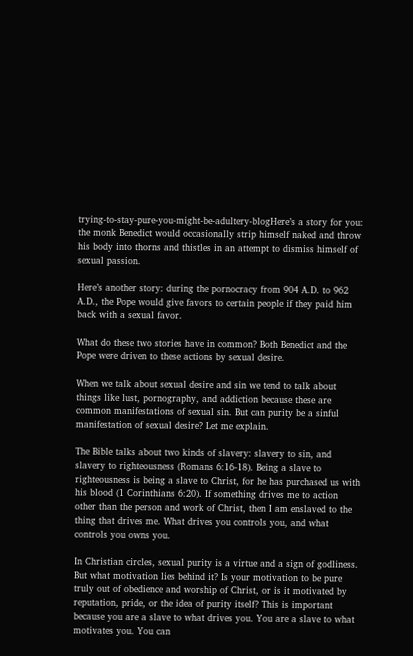trying-to-stay-pure-you-might-be-adultery-blogHere’s a story for you: the monk Benedict would occasionally strip himself naked and throw his body into thorns and thistles in an attempt to dismiss himself of sexual passion.

Here’s another story: during the pornocracy from 904 A.D. to 962 A.D., the Pope would give favors to certain people if they paid him back with a sexual favor.

What do these two stories have in common? Both Benedict and the Pope were driven to these actions by sexual desire.

When we talk about sexual desire and sin we tend to talk about things like lust, pornography, and addiction because these are common manifestations of sexual sin. But can purity be a sinful manifestation of sexual desire? Let me explain.

The Bible talks about two kinds of slavery: slavery to sin, and slavery to righteousness (Romans 6:16-18). Being a slave to righteousness is being a slave to Christ, for he has purchased us with his blood (1 Corinthians 6:20). If something drives me to action other than the person and work of Christ, then I am enslaved to the thing that drives me. What drives you controls you, and what controls you owns you.

In Christian circles, sexual purity is a virtue and a sign of godliness. But what motivation lies behind it? Is your motivation to be pure truly out of obedience and worship of Christ, or is it motivated by reputation, pride, or the idea of purity itself? This is important because you are a slave to what drives you. You are a slave to what motivates you. You can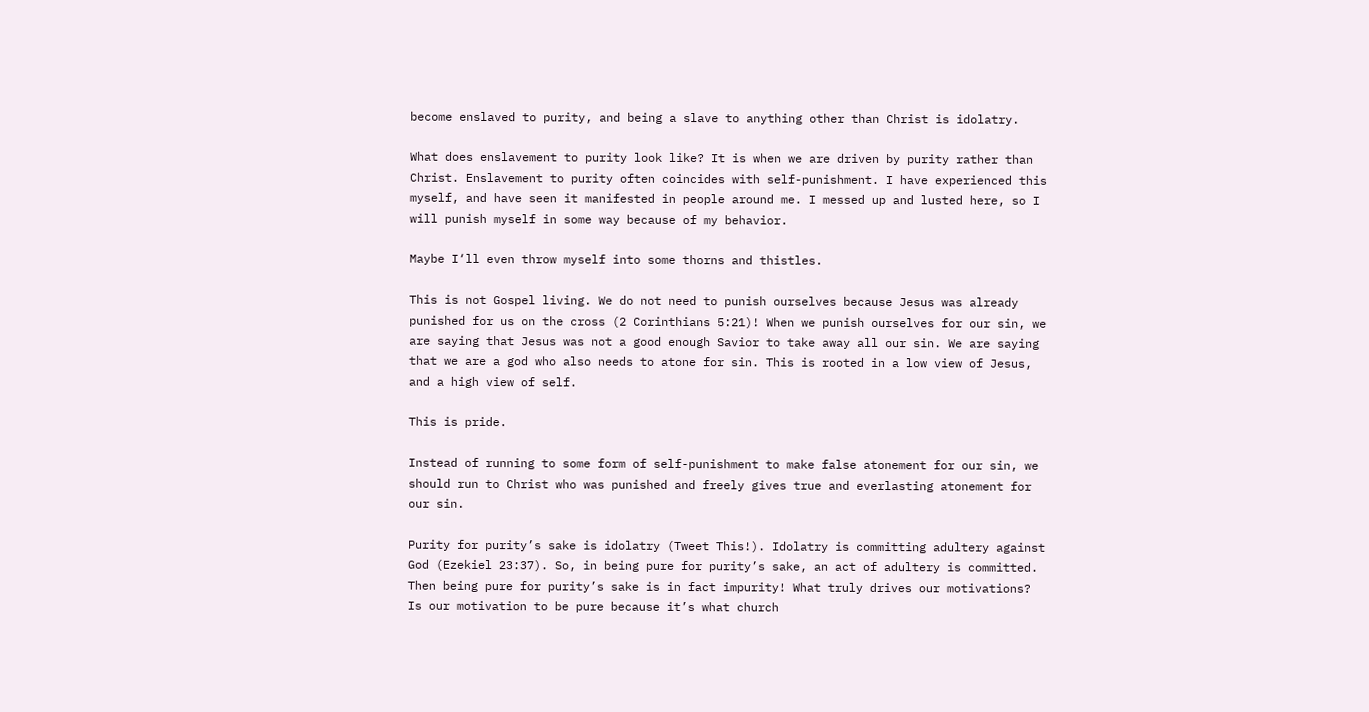become enslaved to purity, and being a slave to anything other than Christ is idolatry.

What does enslavement to purity look like? It is when we are driven by purity rather than Christ. Enslavement to purity often coincides with self-punishment. I have experienced this myself, and have seen it manifested in people around me. I messed up and lusted here, so I will punish myself in some way because of my behavior.

Maybe I‘ll even throw myself into some thorns and thistles.

This is not Gospel living. We do not need to punish ourselves because Jesus was already punished for us on the cross (2 Corinthians 5:21)! When we punish ourselves for our sin, we are saying that Jesus was not a good enough Savior to take away all our sin. We are saying that we are a god who also needs to atone for sin. This is rooted in a low view of Jesus, and a high view of self.

This is pride.

Instead of running to some form of self-punishment to make false atonement for our sin, we should run to Christ who was punished and freely gives true and everlasting atonement for our sin.

Purity for purity’s sake is idolatry (Tweet This!). Idolatry is committing adultery against God (Ezekiel 23:37). So, in being pure for purity’s sake, an act of adultery is committed. Then being pure for purity’s sake is in fact impurity! What truly drives our motivations? Is our motivation to be pure because it’s what church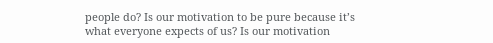people do? Is our motivation to be pure because it’s what everyone expects of us? Is our motivation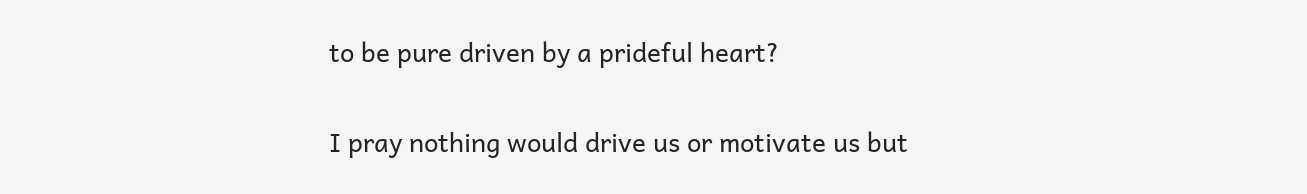to be pure driven by a prideful heart?

I pray nothing would drive us or motivate us but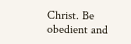Christ. Be obedient and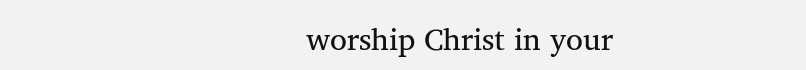worship Christ in your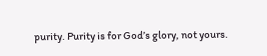purity. Purity is for God’s glory, not yours.